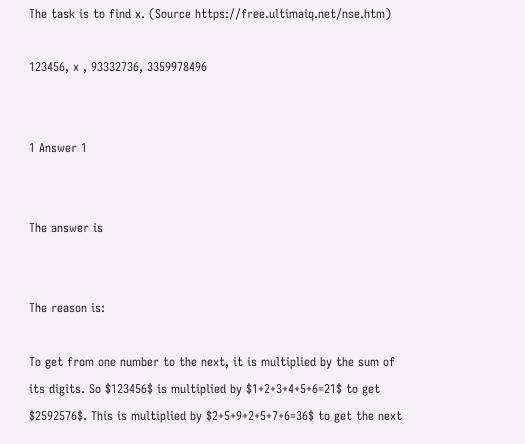The task is to find x. (Source https://free.ultimaiq.net/nse.htm)

123456, x , 93332736, 3359978496


1 Answer 1


The answer is


The reason is:

To get from one number to the next, it is multiplied by the sum of its digits. So $123456$ is multiplied by $1+2+3+4+5+6=21$ to get $2592576$. This is multiplied by $2+5+9+2+5+7+6=36$ to get the next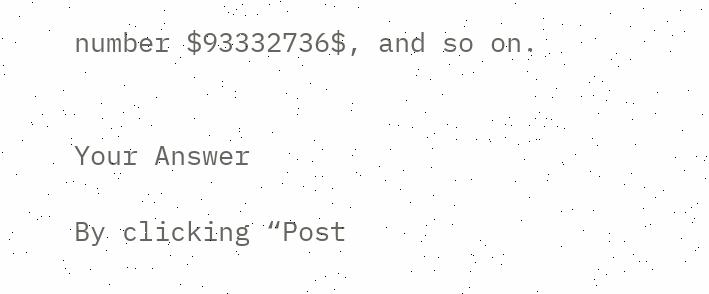number $93332736$, and so on.


Your Answer

By clicking “Post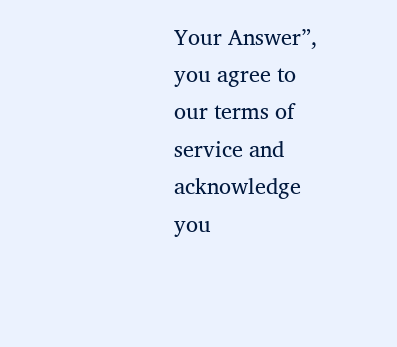Your Answer”, you agree to our terms of service and acknowledge you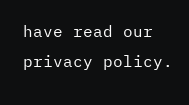have read our privacy policy.